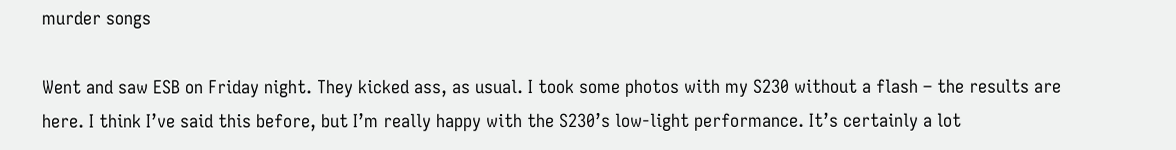murder songs

Went and saw ESB on Friday night. They kicked ass, as usual. I took some photos with my S230 without a flash – the results are here. I think I’ve said this before, but I’m really happy with the S230’s low-light performance. It’s certainly a lot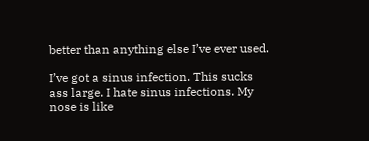better than anything else I’ve ever used.

I’ve got a sinus infection. This sucks ass large. I hate sinus infections. My nose is like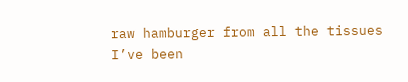raw hamburger from all the tissues I’ve been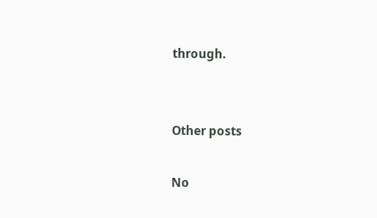through.


Other posts

No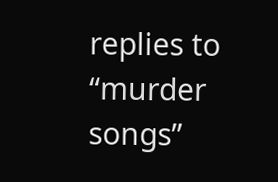replies to “murder songs”